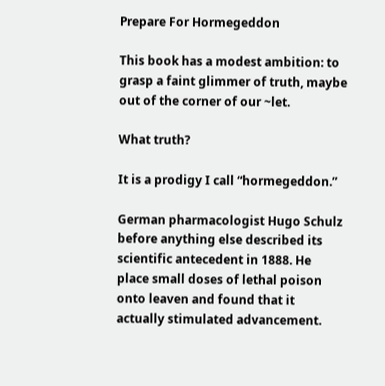Prepare For Hormegeddon

This book has a modest ambition: to grasp a faint glimmer of truth, maybe out of the corner of our ~let.

What truth?

It is a prodigy I call “hormegeddon.”

German pharmacologist Hugo Schulz before anything else described its scientific antecedent in 1888. He place small doses of lethal poison onto leaven and found that it actually stimulated advancement.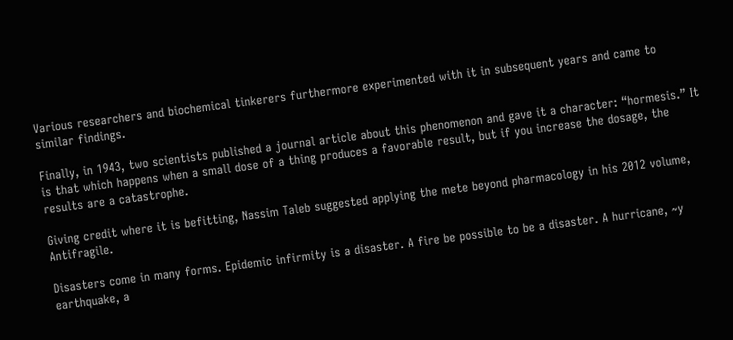Various researchers and biochemical tinkerers furthermore experimented with it in subsequent years and came to similar findings.

Finally, in 1943, two scientists published a journal article about this phenomenon and gave it a character: “hormesis.” It is that which happens when a small dose of a thing produces a favorable result, but if you increase the dosage, the results are a catastrophe.

Giving credit where it is befitting, Nassim Taleb suggested applying the mete beyond pharmacology in his 2012 volume, Antifragile.

Disasters come in many forms. Epidemic infirmity is a disaster. A fire be possible to be a disaster. A hurricane, ~y earthquake, a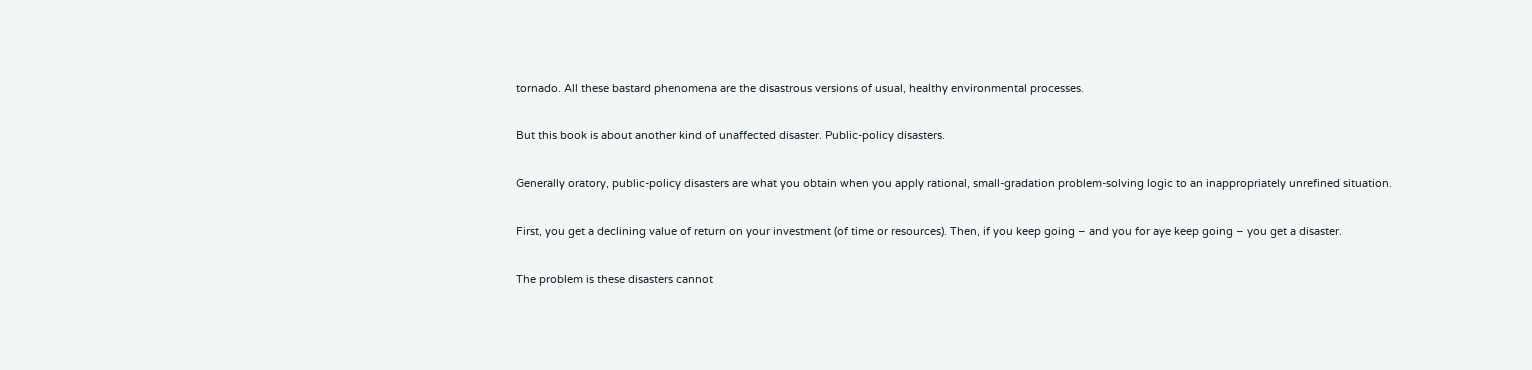tornado. All these bastard phenomena are the disastrous versions of usual, healthy environmental processes.

But this book is about another kind of unaffected disaster. Public-policy disasters.

Generally oratory, public-policy disasters are what you obtain when you apply rational, small-gradation problem-solving logic to an inappropriately unrefined situation.

First, you get a declining value of return on your investment (of time or resources). Then, if you keep going – and you for aye keep going – you get a disaster.

The problem is these disasters cannot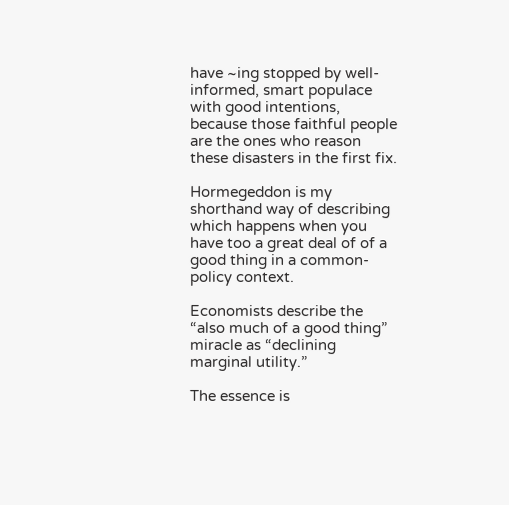have ~ing stopped by well-informed, smart populace with good intentions, because those faithful people are the ones who reason these disasters in the first fix.

Hormegeddon is my shorthand way of describing which happens when you have too a great deal of of a good thing in a common-policy context.

Economists describe the “also much of a good thing” miracle as “declining marginal utility.”

The essence is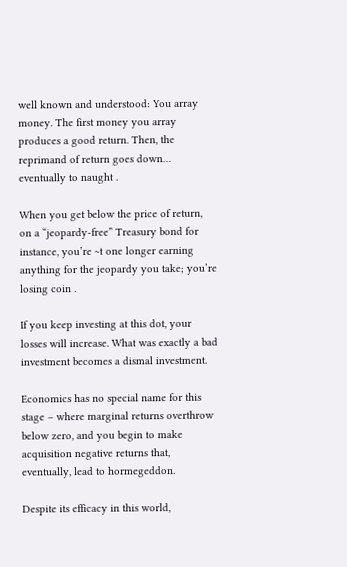well known and understood: You array money. The first money you array produces a good return. Then, the reprimand of return goes down… eventually to naught .

When you get below the price of return, on a “jeopardy-free” Treasury bond for instance, you’re ~t one longer earning anything for the jeopardy you take; you’re losing coin .

If you keep investing at this dot, your losses will increase. What was exactly a bad investment becomes a dismal investment.

Economics has no special name for this stage – where marginal returns overthrow below zero, and you begin to make acquisition negative returns that, eventually, lead to hormegeddon.

Despite its efficacy in this world,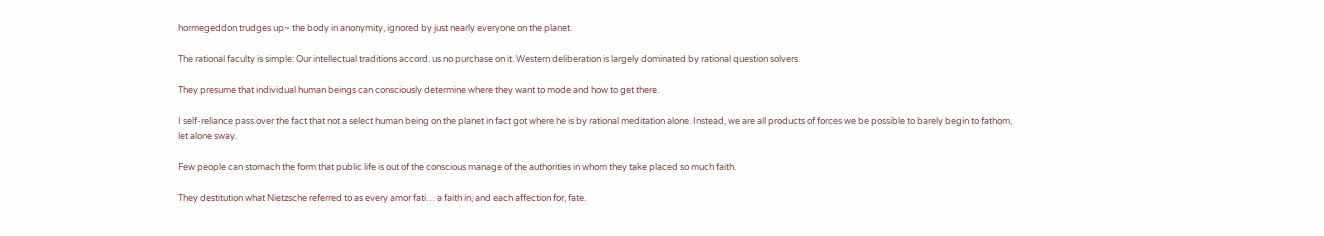hormegeddon trudges up~ the body in anonymity, ignored by just nearly everyone on the planet.

The rational faculty is simple: Our intellectual traditions accord. us no purchase on it. Western deliberation is largely dominated by rational question solvers.

They presume that individual human beings can consciously determine where they want to mode and how to get there.

I self-reliance pass over the fact that not a select human being on the planet in fact got where he is by rational meditation alone. Instead, we are all products of forces we be possible to barely begin to fathom, let alone sway.

Few people can stomach the form that public life is out of the conscious manage of the authorities in whom they take placed so much faith.

They destitution what Nietzsche referred to as every amor fati… a faith in, and each affection for, fate.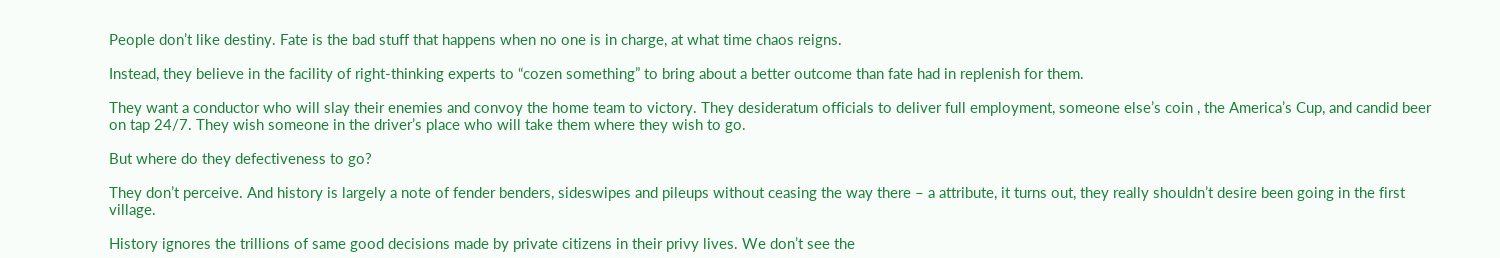People don’t like destiny. Fate is the bad stuff that happens when no one is in charge, at what time chaos reigns.

Instead, they believe in the facility of right-thinking experts to “cozen something” to bring about a better outcome than fate had in replenish for them.

They want a conductor who will slay their enemies and convoy the home team to victory. They desideratum officials to deliver full employment, someone else’s coin , the America’s Cup, and candid beer on tap 24/7. They wish someone in the driver’s place who will take them where they wish to go.

But where do they defectiveness to go?

They don’t perceive. And history is largely a note of fender benders, sideswipes and pileups without ceasing the way there – a attribute, it turns out, they really shouldn’t desire been going in the first village.

History ignores the trillions of same good decisions made by private citizens in their privy lives. We don’t see the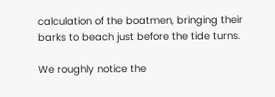calculation of the boatmen, bringing their barks to beach just before the tide turns.

We roughly notice the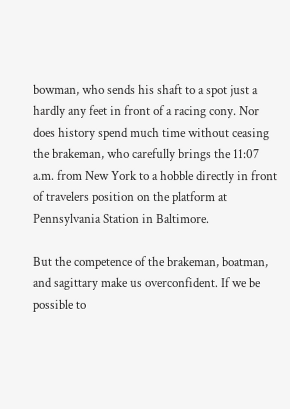bowman, who sends his shaft to a spot just a hardly any feet in front of a racing cony. Nor does history spend much time without ceasing the brakeman, who carefully brings the 11:07 a.m. from New York to a hobble directly in front of travelers position on the platform at Pennsylvania Station in Baltimore.

But the competence of the brakeman, boatman, and sagittary make us overconfident. If we be possible to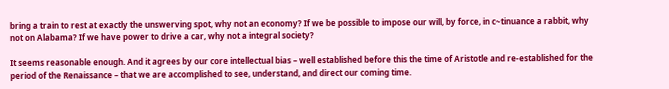bring a train to rest at exactly the unswerving spot, why not an economy? If we be possible to impose our will, by force, in c~tinuance a rabbit, why not on Alabama? If we have power to drive a car, why not a integral society?

It seems reasonable enough. And it agrees by our core intellectual bias – well established before this the time of Aristotle and re-established for the period of the Renaissance – that we are accomplished to see, understand, and direct our coming time.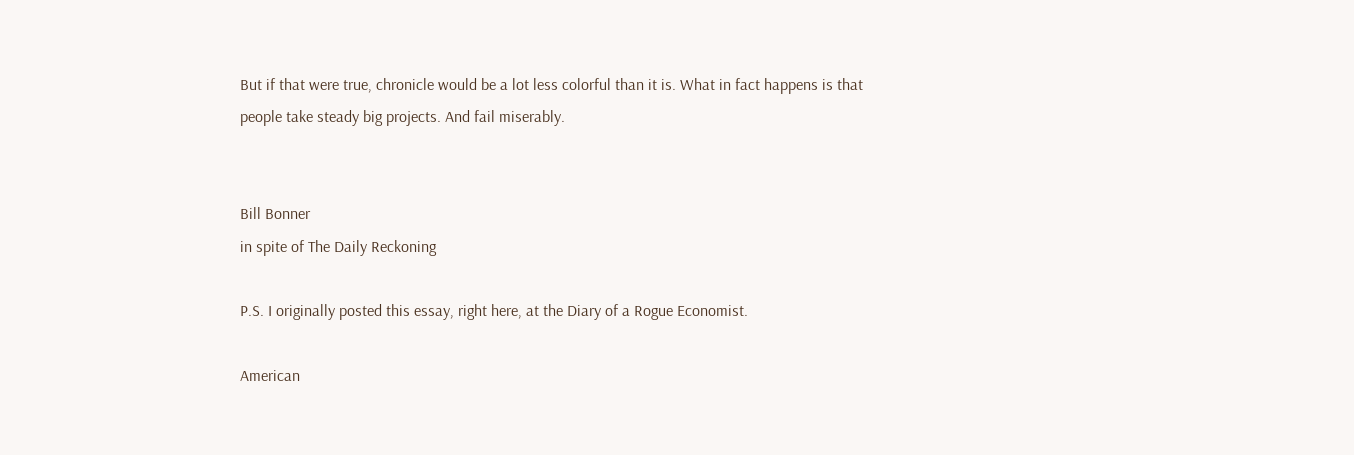But if that were true, chronicle would be a lot less colorful than it is. What in fact happens is that people take steady big projects. And fail miserably.


Bill Bonner
in spite of The Daily Reckoning

P.S. I originally posted this essay, right here, at the Diary of a Rogue Economist.

American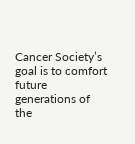Cancer Society’s goal is to comfort future generations of the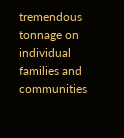tremendous tonnage on individual families and communities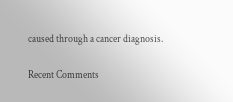caused through a cancer diagnosis.

Recent Comments